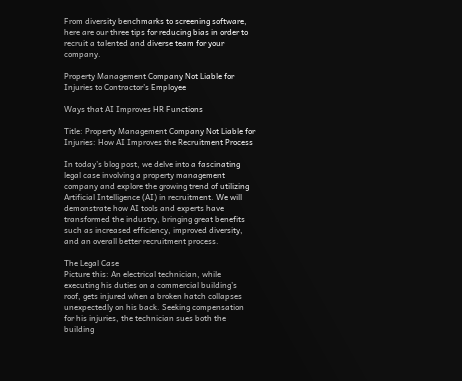From diversity benchmarks to screening software, here are our three tips for reducing bias in order to recruit a talented and diverse team for your company.

Property Management Company Not Liable for Injuries to Contractor’s Employee

Ways that AI Improves HR Functions

Title: Property Management Company Not Liable for Injuries: How AI Improves the Recruitment Process

In today’s blog post, we delve into a fascinating legal case involving a property management company and explore the growing trend of utilizing Artificial Intelligence (AI) in recruitment. We will demonstrate how AI tools and experts have transformed the industry, bringing great benefits such as increased efficiency, improved diversity, and an overall better recruitment process.

The Legal Case
Picture this: An electrical technician, while executing his duties on a commercial building’s roof, gets injured when a broken hatch collapses unexpectedly on his back. Seeking compensation for his injuries, the technician sues both the building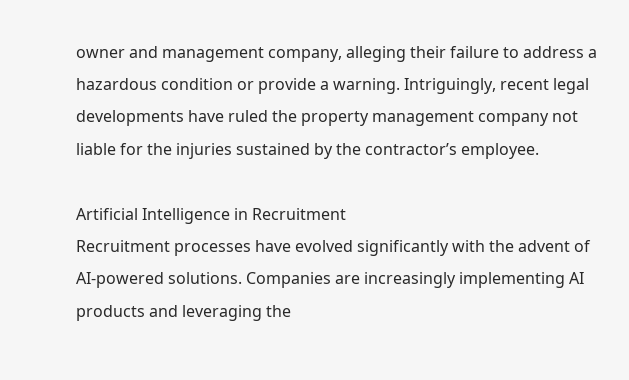owner and management company, alleging their failure to address a hazardous condition or provide a warning. Intriguingly, recent legal developments have ruled the property management company not liable for the injuries sustained by the contractor’s employee.

Artificial Intelligence in Recruitment
Recruitment processes have evolved significantly with the advent of AI-powered solutions. Companies are increasingly implementing AI products and leveraging the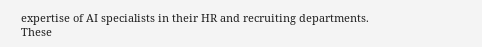expertise of AI specialists in their HR and recruiting departments. These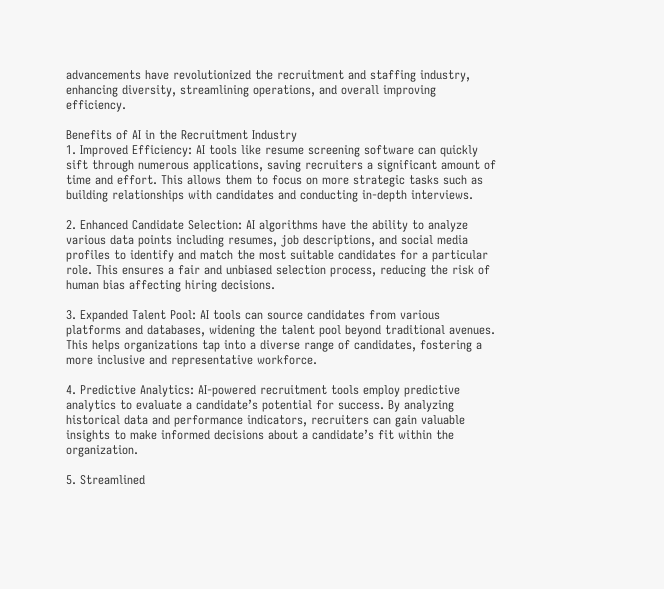advancements have revolutionized the recruitment and staffing industry, enhancing diversity, streamlining operations, and overall improving efficiency.

Benefits of AI in the Recruitment Industry
1. Improved Efficiency: AI tools like resume screening software can quickly sift through numerous applications, saving recruiters a significant amount of time and effort. This allows them to focus on more strategic tasks such as building relationships with candidates and conducting in-depth interviews.

2. Enhanced Candidate Selection: AI algorithms have the ability to analyze various data points including resumes, job descriptions, and social media profiles to identify and match the most suitable candidates for a particular role. This ensures a fair and unbiased selection process, reducing the risk of human bias affecting hiring decisions.

3. Expanded Talent Pool: AI tools can source candidates from various platforms and databases, widening the talent pool beyond traditional avenues. This helps organizations tap into a diverse range of candidates, fostering a more inclusive and representative workforce.

4. Predictive Analytics: AI-powered recruitment tools employ predictive analytics to evaluate a candidate’s potential for success. By analyzing historical data and performance indicators, recruiters can gain valuable insights to make informed decisions about a candidate’s fit within the organization.

5. Streamlined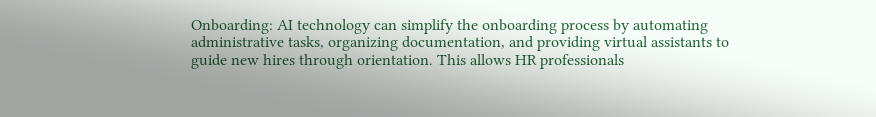Onboarding: AI technology can simplify the onboarding process by automating administrative tasks, organizing documentation, and providing virtual assistants to guide new hires through orientation. This allows HR professionals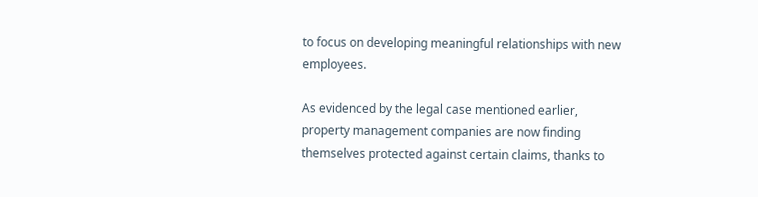to focus on developing meaningful relationships with new employees.

As evidenced by the legal case mentioned earlier, property management companies are now finding themselves protected against certain claims, thanks to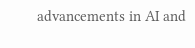advancements in AI and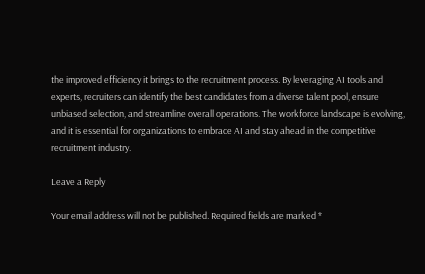the improved efficiency it brings to the recruitment process. By leveraging AI tools and experts, recruiters can identify the best candidates from a diverse talent pool, ensure unbiased selection, and streamline overall operations. The workforce landscape is evolving, and it is essential for organizations to embrace AI and stay ahead in the competitive recruitment industry.

Leave a Reply

Your email address will not be published. Required fields are marked *